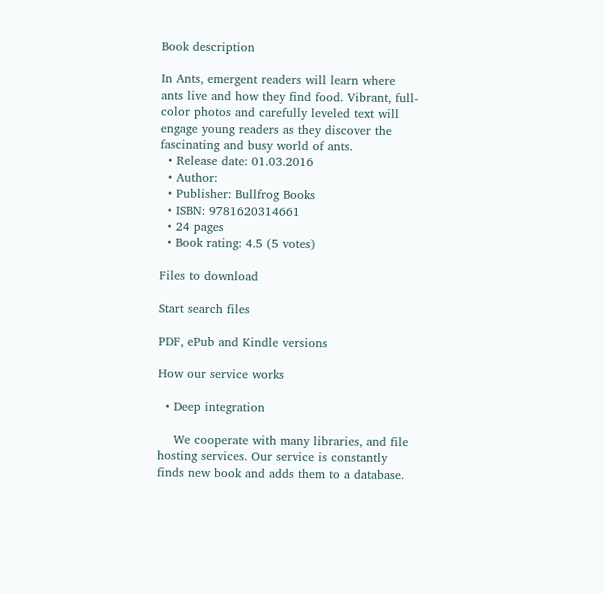Book description

In Ants, emergent readers will learn where ants live and how they find food. Vibrant, full-color photos and carefully leveled text will engage young readers as they discover the fascinating and busy world of ants.
  • Release date: 01.03.2016
  • Author:
  • Publisher: Bullfrog Books
  • ISBN: 9781620314661
  • 24 pages
  • Book rating: 4.5 (5 votes)

Files to download

Start search files

PDF, ePub and Kindle versions

How our service works

  • Deep integration

    We cooperate with many libraries, and file hosting services. Our service is constantly finds new book and adds them to a database.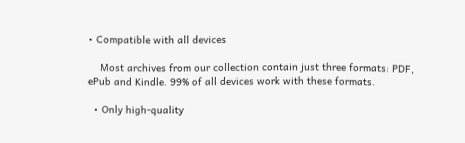• Compatible with all devices

    Most archives from our collection contain just three formats: PDF, ePub and Kindle. 99% of all devices work with these formats.

  • Only high-quality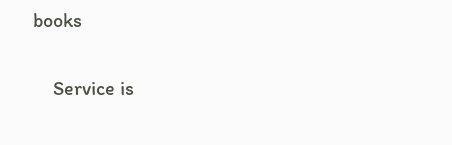books

    Service is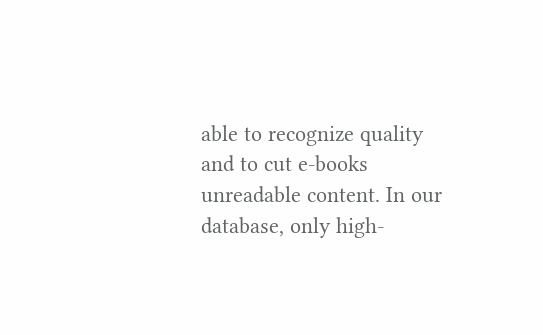able to recognize quality and to cut e-books unreadable content. In our database, only high-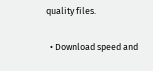quality files.

  • Download speed and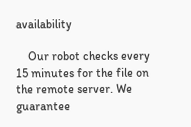availability

    Our robot checks every 15 minutes for the file on the remote server. We guarantee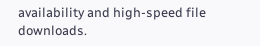availability and high-speed file downloads.